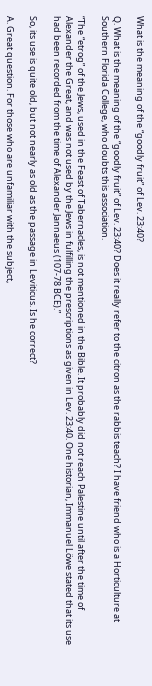What is the meaning of the “goodly fruit” of Lev. 23:40?

Q. What is the meaning of the “goodly fruit” of Lev. 23:40? Does it really refer to the citron as the rabbis teach? I have friend who is a Horticulture at Southern Florida College, who doubts this association.

“The “etrog” of the Jews, used in the Feast of Tabernacles, is not mentioned in the Bible. It probably did not reach Palestine until after the time of Alexander the Great, and was not used by the Jews in fulfilling the prescriptions as given in Lev. 23:40. One historian, Immanuel Löwe stated that its use had been recorded from the time of Alexander Jannaeus (107-78 BCE).”

So, its use is quite old, but not nearly as old as the passage in Leviticus. Is he correct?

A. Great question. For those who are unfamiliar with the subject,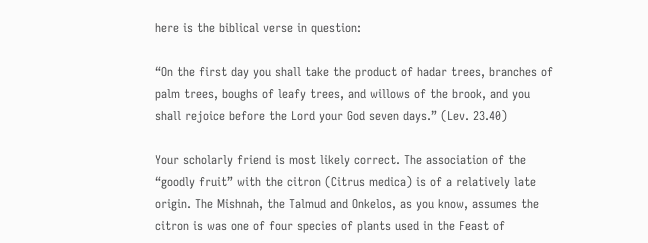here is the biblical verse in question:

“On the first day you shall take the product of hadar trees, branches of palm trees, boughs of leafy trees, and willows of the brook, and you shall rejoice before the Lord your God seven days.” (Lev. 23.40)

Your scholarly friend is most likely correct. The association of the “goodly fruit” with the citron (Citrus medica) is of a relatively late origin. The Mishnah, the Talmud and Onkelos, as you know, assumes the citron is was one of four species of plants used in the Feast of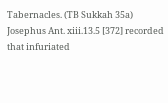Tabernacles. (TB Sukkah 35a) Josephus Ant. xiii.13.5 [372] recorded that infuriated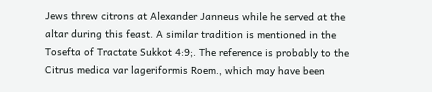Jews threw citrons at Alexander Janneus while he served at the altar during this feast. A similar tradition is mentioned in the Tosefta of Tractate Sukkot 4:9;. The reference is probably to the Citrus medica var lageriformis Roem., which may have been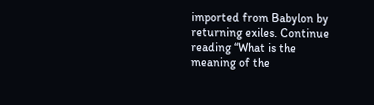imported from Babylon by returning exiles. Continue reading “What is the meaning of the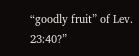“goodly fruit” of Lev. 23:40?”